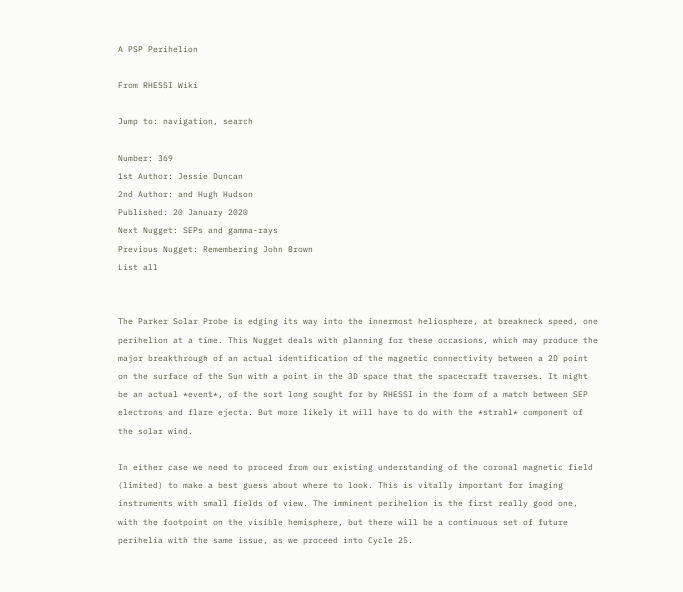A PSP Perihelion

From RHESSI Wiki

Jump to: navigation, search

Number: 369
1st Author: Jessie Duncan
2nd Author: and Hugh Hudson
Published: 20 January 2020
Next Nugget: SEPs and gamma-rays
Previous Nugget: Remembering John Brown
List all


The Parker Solar Probe is edging its way into the innermost heliosphere, at breakneck speed, one perihelion at a time. This Nugget deals with planning for these occasions, which may produce the major breakthrough of an actual identification of the magnetic connectivity between a 2D point on the surface of the Sun with a point in the 3D space that the spacecraft traverses. It might be an actual *event*, of the sort long sought for by RHESSI in the form of a match between SEP electrons and flare ejecta. But more likely it will have to do with the *strahl* component of the solar wind.

In either case we need to proceed from our existing understanding of the coronal magnetic field (limited) to make a best guess about where to look. This is vitally important for imaging instruments with small fields of view. The imminent perihelion is the first really good one, with the footpoint on the visible hemisphere, but there will be a continuous set of future perihelia with the same issue, as we proceed into Cycle 25.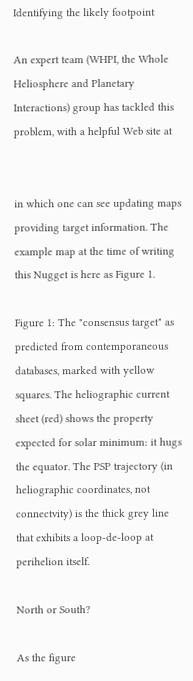Identifying the likely footpoint

An expert team (WHPI, the Whole Heliosphere and Planetary Interactions) group has tackled this problem, with a helpful Web site at


in which one can see updating maps providing target information. The example map at the time of writing this Nugget is here as Figure 1.

Figure 1: The "consensus target" as predicted from contemporaneous databases, marked with yellow squares. The heliographic current sheet (red) shows the property expected for solar minimum: it hugs the equator. The PSP trajectory (in heliographic coordinates, not connectvity) is the thick grey line that exhibits a loop-de-loop at perihelion itself.

North or South?

As the figure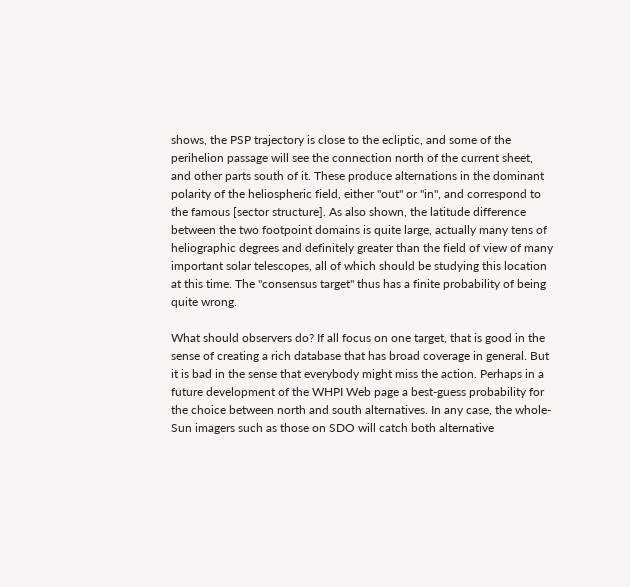shows, the PSP trajectory is close to the ecliptic, and some of the perihelion passage will see the connection north of the current sheet, and other parts south of it. These produce alternations in the dominant polarity of the heliospheric field, either "out" or "in", and correspond to the famous [sector structure]. As also shown, the latitude difference between the two footpoint domains is quite large, actually many tens of heliographic degrees and definitely greater than the field of view of many important solar telescopes, all of which should be studying this location at this time. The "consensus target" thus has a finite probability of being quite wrong.

What should observers do? If all focus on one target, that is good in the sense of creating a rich database that has broad coverage in general. But it is bad in the sense that everybody might miss the action. Perhaps in a future development of the WHPI Web page a best-guess probability for the choice between north and south alternatives. In any case, the whole-Sun imagers such as those on SDO will catch both alternative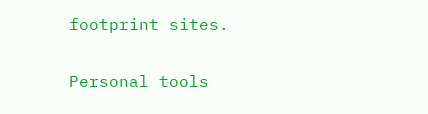footprint sites.

Personal tools